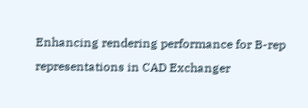Enhancing rendering performance for B-rep representations in CAD Exchanger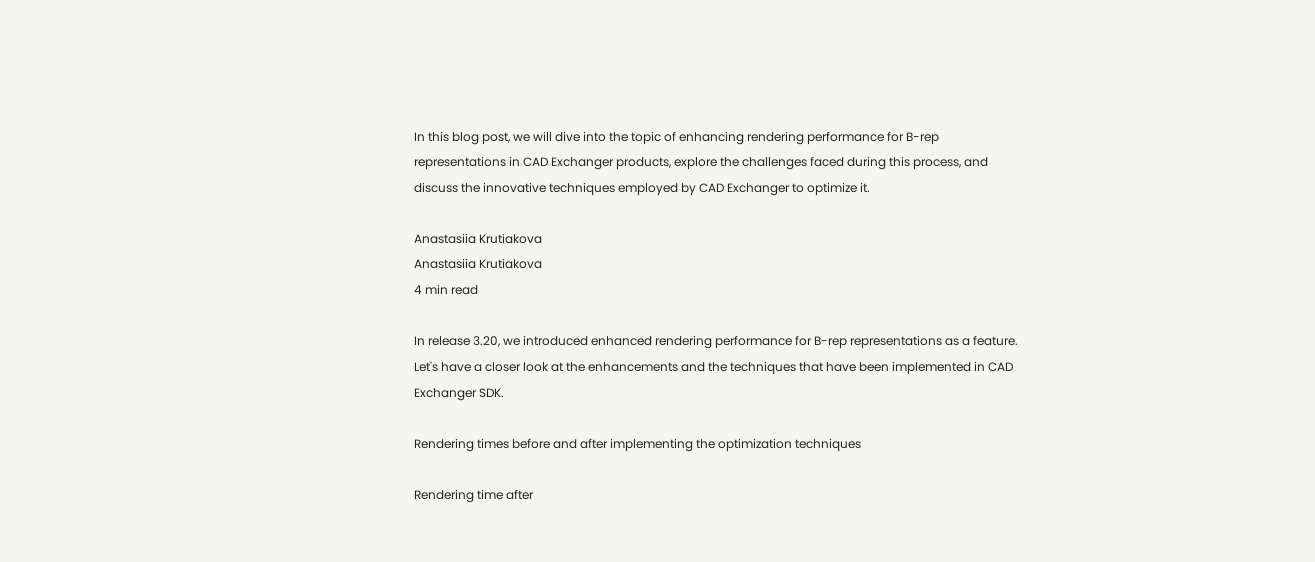In this blog post, we will dive into the topic of enhancing rendering performance for B-rep representations in CAD Exchanger products, explore the challenges faced during this process, and discuss the innovative techniques employed by CAD Exchanger to optimize it.

Anastasiia Krutiakova
Anastasiia Krutiakova
4 min read

In release 3.20, we introduced enhanced rendering performance for B-rep representations as a feature. Let's have a closer look at the enhancements and the techniques that have been implemented in CAD Exchanger SDK.

Rendering times before and after implementing the optimization techniques

Rendering time after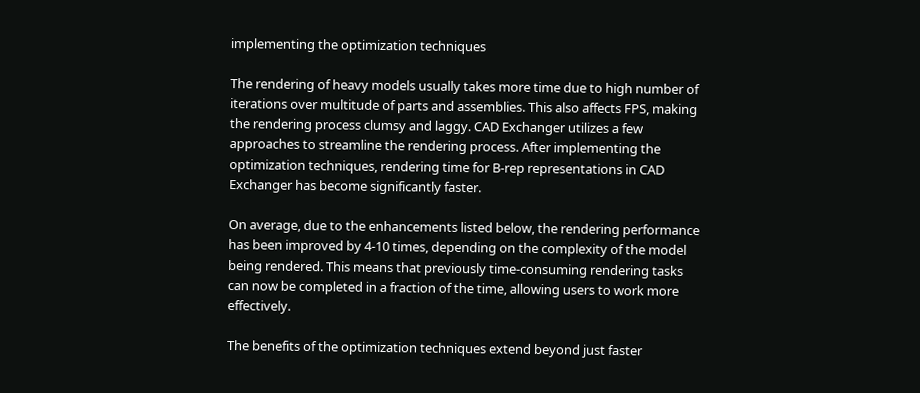implementing the optimization techniques

The rendering of heavy models usually takes more time due to high number of iterations over multitude of parts and assemblies. This also affects FPS, making the rendering process clumsy and laggy. CAD Exchanger utilizes a few approaches to streamline the rendering process. After implementing the optimization techniques, rendering time for B-rep representations in CAD Exchanger has become significantly faster.

On average, due to the enhancements listed below, the rendering performance has been improved by 4-10 times, depending on the complexity of the model being rendered. This means that previously time-consuming rendering tasks can now be completed in a fraction of the time, allowing users to work more effectively.

The benefits of the optimization techniques extend beyond just faster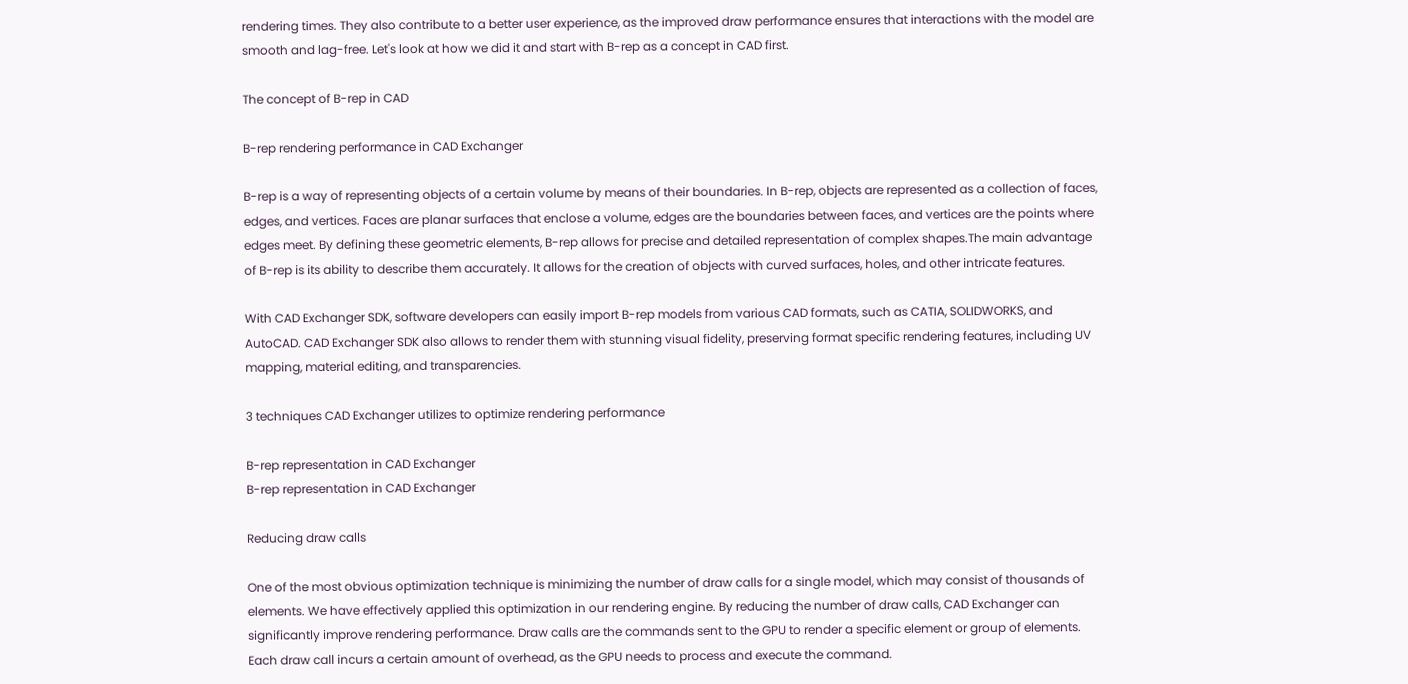rendering times. They also contribute to a better user experience, as the improved draw performance ensures that interactions with the model are smooth and lag-free. Let's look at how we did it and start with B-rep as a concept in CAD first.

The concept of B-rep in CAD

B-rep rendering performance in CAD Exchanger

B-rep is a way of representing objects of a certain volume by means of their boundaries. In B-rep, objects are represented as a collection of faces, edges, and vertices. Faces are planar surfaces that enclose a volume, edges are the boundaries between faces, and vertices are the points where edges meet. By defining these geometric elements, B-rep allows for precise and detailed representation of complex shapes.The main advantage of B-rep is its ability to describe them accurately. It allows for the creation of objects with curved surfaces, holes, and other intricate features.

With CAD Exchanger SDK, software developers can easily import B-rep models from various CAD formats, such as CATIA, SOLIDWORKS, and AutoCAD. CAD Exchanger SDK also allows to render them with stunning visual fidelity, preserving format specific rendering features, including UV mapping, material editing, and transparencies.

3 techniques CAD Exchanger utilizes to optimize rendering performance

B-rep representation in CAD Exchanger
B-rep representation in CAD Exchanger

Reducing draw calls

One of the most obvious optimization technique is minimizing the number of draw calls for a single model, which may consist of thousands of elements. We have effectively applied this optimization in our rendering engine. By reducing the number of draw calls, CAD Exchanger can significantly improve rendering performance. Draw calls are the commands sent to the GPU to render a specific element or group of elements. Each draw call incurs a certain amount of overhead, as the GPU needs to process and execute the command.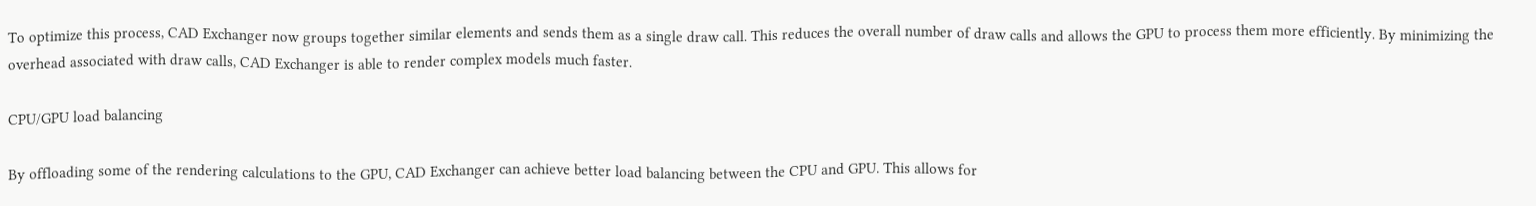To optimize this process, CAD Exchanger now groups together similar elements and sends them as a single draw call. This reduces the overall number of draw calls and allows the GPU to process them more efficiently. By minimizing the overhead associated with draw calls, CAD Exchanger is able to render complex models much faster.

CPU/GPU load balancing

By offloading some of the rendering calculations to the GPU, CAD Exchanger can achieve better load balancing between the CPU and GPU. This allows for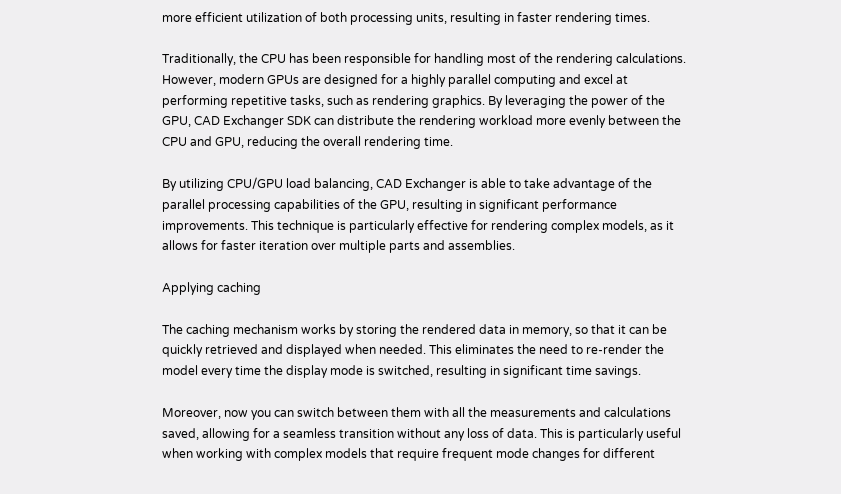more efficient utilization of both processing units, resulting in faster rendering times.

Traditionally, the CPU has been responsible for handling most of the rendering calculations. However, modern GPUs are designed for a highly parallel computing and excel at performing repetitive tasks, such as rendering graphics. By leveraging the power of the GPU, CAD Exchanger SDK can distribute the rendering workload more evenly between the CPU and GPU, reducing the overall rendering time.

By utilizing CPU/GPU load balancing, CAD Exchanger is able to take advantage of the parallel processing capabilities of the GPU, resulting in significant performance improvements. This technique is particularly effective for rendering complex models, as it allows for faster iteration over multiple parts and assemblies.

Applying caching

The caching mechanism works by storing the rendered data in memory, so that it can be quickly retrieved and displayed when needed. This eliminates the need to re-render the model every time the display mode is switched, resulting in significant time savings.

Moreover, now you can switch between them with all the measurements and calculations saved, allowing for a seamless transition without any loss of data. This is particularly useful when working with complex models that require frequent mode changes for different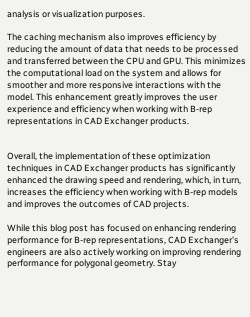analysis or visualization purposes.

The caching mechanism also improves efficiency by reducing the amount of data that needs to be processed and transferred between the CPU and GPU. This minimizes the computational load on the system and allows for smoother and more responsive interactions with the model. This enhancement greatly improves the user experience and efficiency when working with B-rep representations in CAD Exchanger products.


Overall, the implementation of these optimization techniques in CAD Exchanger products has significantly enhanced the drawing speed and rendering, which, in turn, increases the efficiency when working with B-rep models and improves the outcomes of CAD projects.

While this blog post has focused on enhancing rendering performance for B-rep representations, CAD Exchanger's engineers are also actively working on improving rendering performance for polygonal geometry. Stay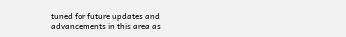tuned for future updates and advancements in this area as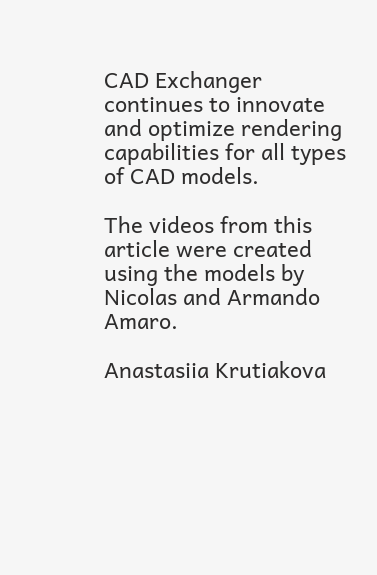CAD Exchanger continues to innovate and optimize rendering capabilities for all types of CAD models.

The videos from this article were created using the models by Nicolas and Armando Amaro.

Anastasiia Krutiakova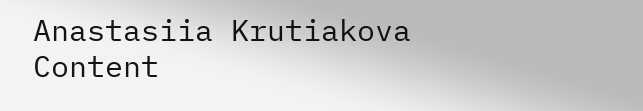Anastasiia Krutiakova
Content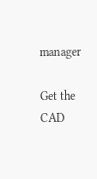manager

Get the CAD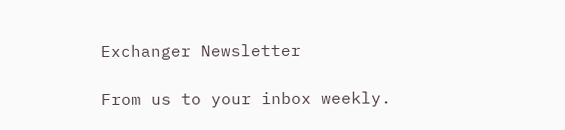Exchanger Newsletter

From us to your inbox weekly.